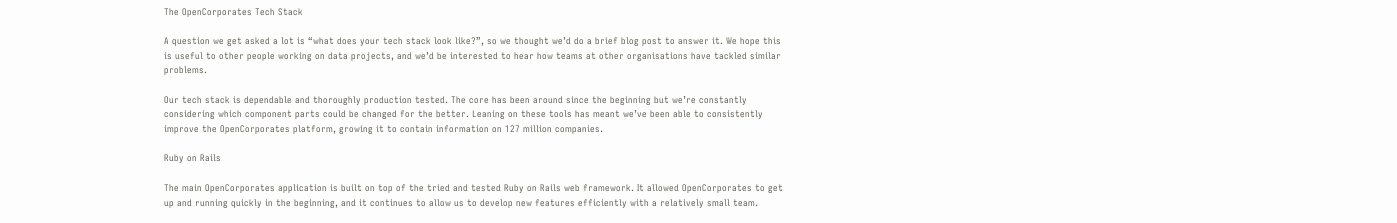The OpenCorporates Tech Stack

A question we get asked a lot is “what does your tech stack look like?”, so we thought we’d do a brief blog post to answer it. We hope this is useful to other people working on data projects, and we’d be interested to hear how teams at other organisations have tackled similar problems.

Our tech stack is dependable and thoroughly production tested. The core has been around since the beginning but we’re constantly considering which component parts could be changed for the better. Leaning on these tools has meant we’ve been able to consistently improve the OpenCorporates platform, growing it to contain information on 127 million companies.

Ruby on Rails

The main OpenCorporates application is built on top of the tried and tested Ruby on Rails web framework. It allowed OpenCorporates to get up and running quickly in the beginning, and it continues to allow us to develop new features efficiently with a relatively small team.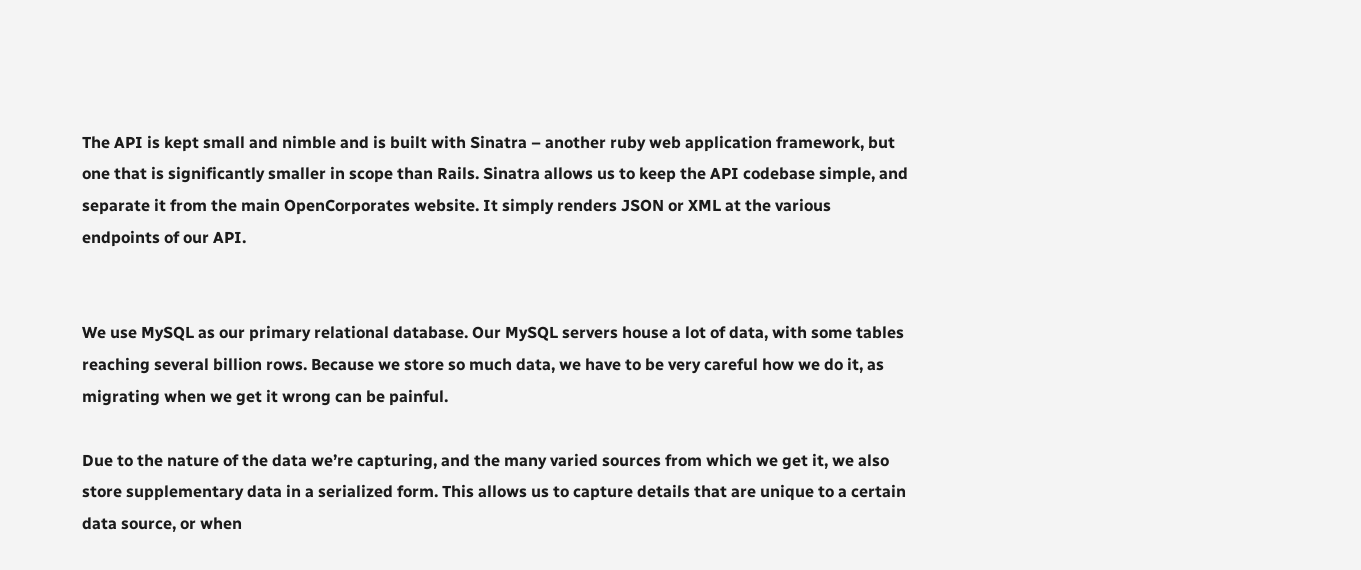The API is kept small and nimble and is built with Sinatra – another ruby web application framework, but one that is significantly smaller in scope than Rails. Sinatra allows us to keep the API codebase simple, and separate it from the main OpenCorporates website. It simply renders JSON or XML at the various endpoints of our API.


We use MySQL as our primary relational database. Our MySQL servers house a lot of data, with some tables reaching several billion rows. Because we store so much data, we have to be very careful how we do it, as migrating when we get it wrong can be painful.

Due to the nature of the data we’re capturing, and the many varied sources from which we get it, we also store supplementary data in a serialized form. This allows us to capture details that are unique to a certain data source, or when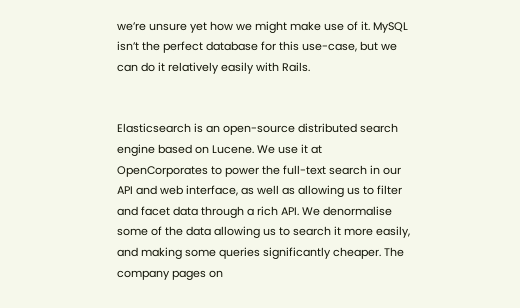we’re unsure yet how we might make use of it. MySQL isn’t the perfect database for this use-case, but we can do it relatively easily with Rails.


Elasticsearch is an open-source distributed search engine based on Lucene. We use it at OpenCorporates to power the full-text search in our API and web interface, as well as allowing us to filter and facet data through a rich API. We denormalise some of the data allowing us to search it more easily, and making some queries significantly cheaper. The company pages on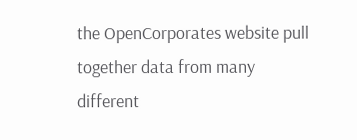the OpenCorporates website pull together data from many different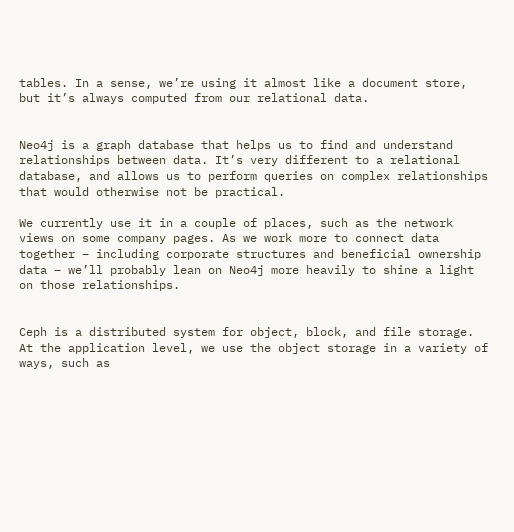tables. In a sense, we’re using it almost like a document store, but it’s always computed from our relational data.


Neo4j is a graph database that helps us to find and understand relationships between data. It’s very different to a relational database, and allows us to perform queries on complex relationships that would otherwise not be practical.

We currently use it in a couple of places, such as the network views on some company pages. As we work more to connect data together – including corporate structures and beneficial ownership data – we’ll probably lean on Neo4j more heavily to shine a light on those relationships.


Ceph is a distributed system for object, block, and file storage. At the application level, we use the object storage in a variety of ways, such as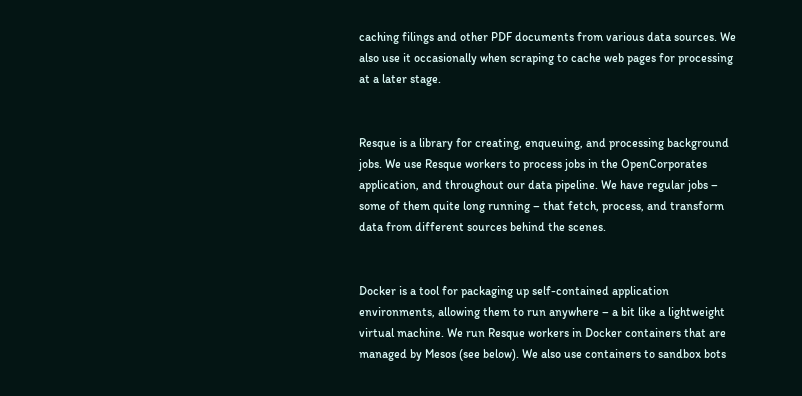caching filings and other PDF documents from various data sources. We also use it occasionally when scraping to cache web pages for processing at a later stage.


Resque is a library for creating, enqueuing, and processing background jobs. We use Resque workers to process jobs in the OpenCorporates application, and throughout our data pipeline. We have regular jobs – some of them quite long running – that fetch, process, and transform data from different sources behind the scenes.


Docker is a tool for packaging up self-contained application environments, allowing them to run anywhere – a bit like a lightweight virtual machine. We run Resque workers in Docker containers that are managed by Mesos (see below). We also use containers to sandbox bots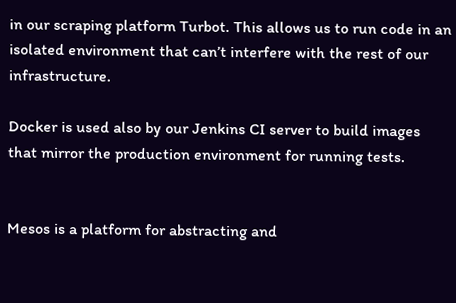in our scraping platform Turbot. This allows us to run code in an isolated environment that can’t interfere with the rest of our infrastructure.

Docker is used also by our Jenkins CI server to build images that mirror the production environment for running tests.


Mesos is a platform for abstracting and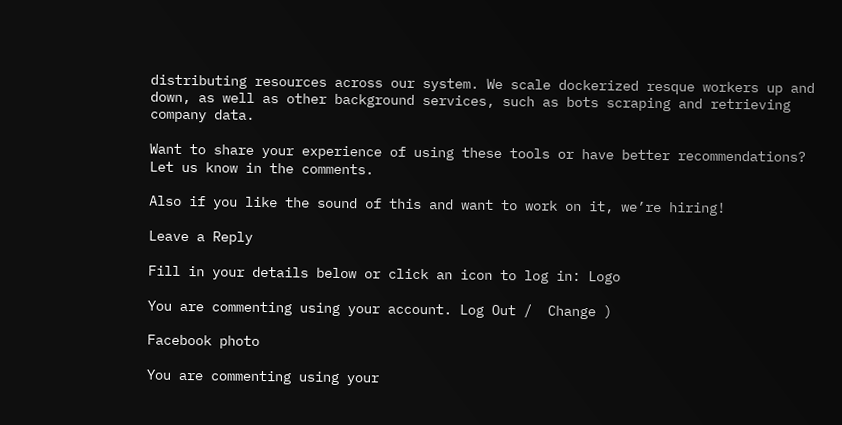distributing resources across our system. We scale dockerized resque workers up and down, as well as other background services, such as bots scraping and retrieving company data.

Want to share your experience of using these tools or have better recommendations? Let us know in the comments.

Also if you like the sound of this and want to work on it, we’re hiring!

Leave a Reply

Fill in your details below or click an icon to log in: Logo

You are commenting using your account. Log Out /  Change )

Facebook photo

You are commenting using your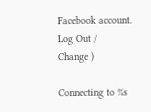Facebook account. Log Out /  Change )

Connecting to %s